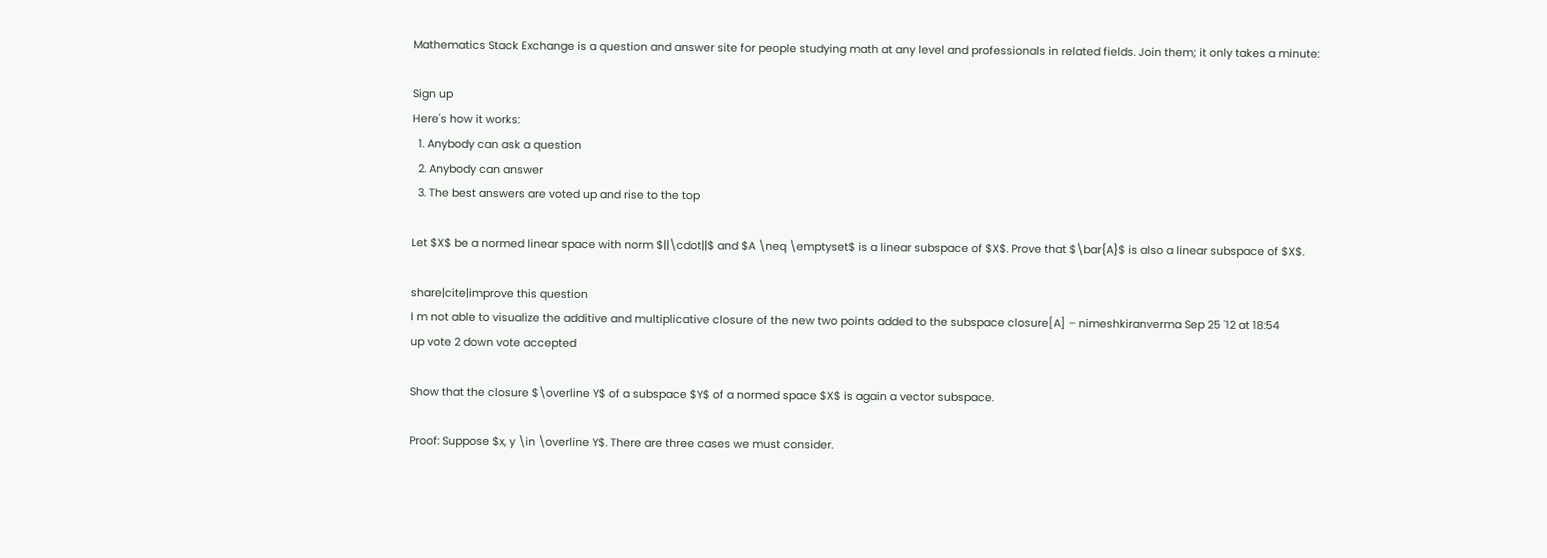Mathematics Stack Exchange is a question and answer site for people studying math at any level and professionals in related fields. Join them; it only takes a minute:

Sign up
Here's how it works:
  1. Anybody can ask a question
  2. Anybody can answer
  3. The best answers are voted up and rise to the top

Let $X$ be a normed linear space with norm $||\cdot||$ and $A \neq \emptyset$ is a linear subspace of $X$. Prove that $\bar{A}$ is also a linear subspace of $X$.

share|cite|improve this question
I m not able to visualize the additive and multiplicative closure of the new two points added to the subspace closure[A] – nimeshkiranverma Sep 25 '12 at 18:54
up vote 2 down vote accepted

Show that the closure $\overline Y$ of a subspace $Y$ of a normed space $X$ is again a vector subspace.

Proof: Suppose $x, y \in \overline Y$. There are three cases we must consider.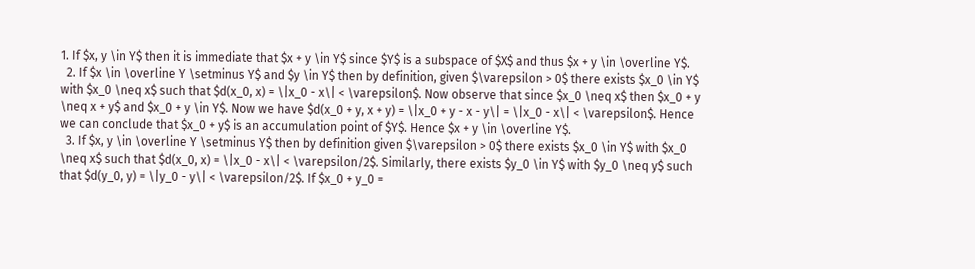1. If $x, y \in Y$ then it is immediate that $x + y \in Y$ since $Y$ is a subspace of $X$ and thus $x + y \in \overline Y$.
  2. If $x \in \overline Y \setminus Y$ and $y \in Y$ then by definition, given $\varepsilon > 0$ there exists $x_0 \in Y$ with $x_0 \neq x$ such that $d(x_0, x) = \|x_0 - x\| < \varepsilon$. Now observe that since $x_0 \neq x$ then $x_0 + y \neq x + y$ and $x_0 + y \in Y$. Now we have $d(x_0 + y, x + y) = \|x_0 + y - x - y\| = \|x_0 - x\| < \varepsilon$. Hence we can conclude that $x_0 + y$ is an accumulation point of $Y$. Hence $x + y \in \overline Y$.
  3. If $x, y \in \overline Y \setminus Y$ then by definition given $\varepsilon > 0$ there exists $x_0 \in Y$ with $x_0 \neq x$ such that $d(x_0, x) = \|x_0 - x\| < \varepsilon/2$. Similarly, there exists $y_0 \in Y$ with $y_0 \neq y$ such that $d(y_0, y) = \|y_0 - y\| < \varepsilon/2$. If $x_0 + y_0 =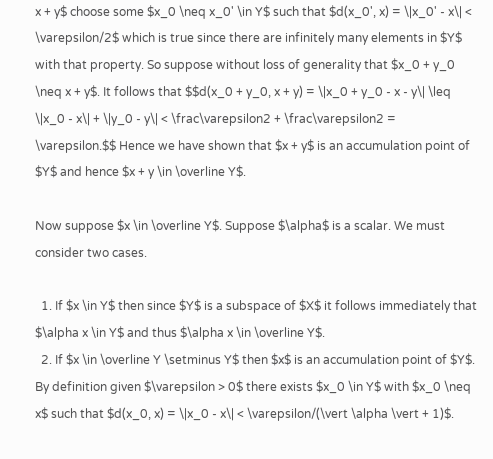x + y$ choose some $x_0 \neq x_0' \in Y$ such that $d(x_0', x) = \|x_0' - x\| < \varepsilon/2$ which is true since there are infinitely many elements in $Y$ with that property. So suppose without loss of generality that $x_0 + y_0 \neq x + y$. It follows that $$d(x_0 + y_0, x + y) = \|x_0 + y_0 - x - y\| \leq \|x_0 - x\| + \|y_0 - y\| < \frac\varepsilon2 + \frac\varepsilon2 = \varepsilon.$$ Hence we have shown that $x + y$ is an accumulation point of $Y$ and hence $x + y \in \overline Y$.

Now suppose $x \in \overline Y$. Suppose $\alpha$ is a scalar. We must consider two cases.

  1. If $x \in Y$ then since $Y$ is a subspace of $X$ it follows immediately that $\alpha x \in Y$ and thus $\alpha x \in \overline Y$.
  2. If $x \in \overline Y \setminus Y$ then $x$ is an accumulation point of $Y$. By definition given $\varepsilon > 0$ there exists $x_0 \in Y$ with $x_0 \neq x$ such that $d(x_0, x) = \|x_0 - x\| < \varepsilon/(\vert \alpha \vert + 1)$.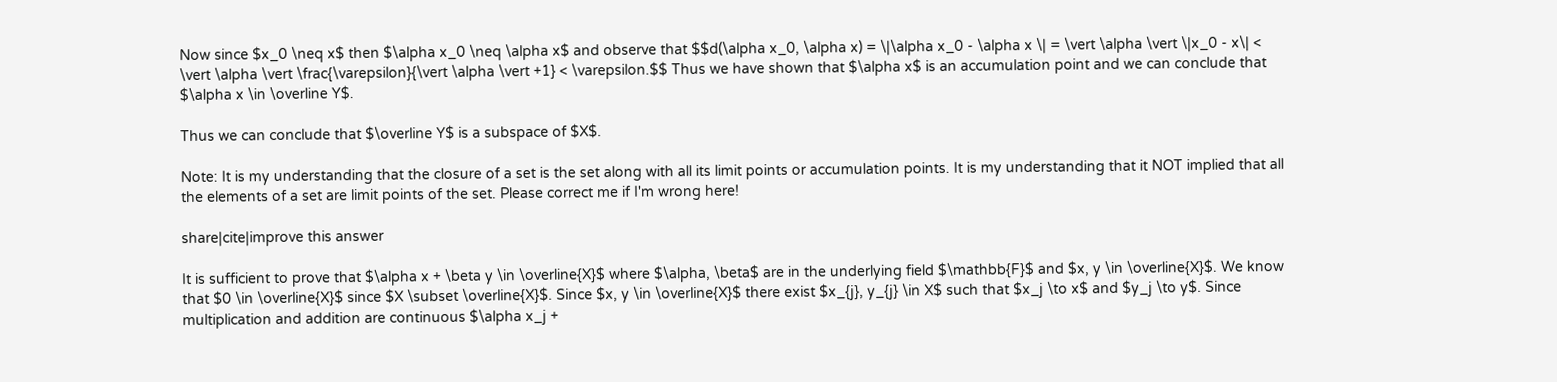Now since $x_0 \neq x$ then $\alpha x_0 \neq \alpha x$ and observe that $$d(\alpha x_0, \alpha x) = \|\alpha x_0 - \alpha x \| = \vert \alpha \vert \|x_0 - x\| < \vert \alpha \vert \frac{\varepsilon}{\vert \alpha \vert +1} < \varepsilon.$$ Thus we have shown that $\alpha x$ is an accumulation point and we can conclude that $\alpha x \in \overline Y$.

Thus we can conclude that $\overline Y$ is a subspace of $X$.

Note: It is my understanding that the closure of a set is the set along with all its limit points or accumulation points. It is my understanding that it NOT implied that all the elements of a set are limit points of the set. Please correct me if I'm wrong here!

share|cite|improve this answer

It is sufficient to prove that $\alpha x + \beta y \in \overline{X}$ where $\alpha, \beta$ are in the underlying field $\mathbb{F}$ and $x, y \in \overline{X}$. We know that $0 \in \overline{X}$ since $X \subset \overline{X}$. Since $x, y \in \overline{X}$ there exist $x_{j}, y_{j} \in X$ such that $x_j \to x$ and $y_j \to y$. Since multiplication and addition are continuous $\alpha x_j +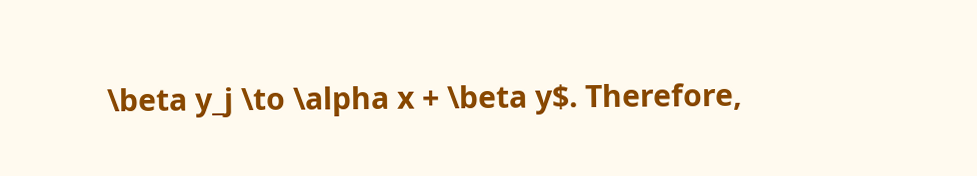\beta y_j \to \alpha x + \beta y$. Therefore,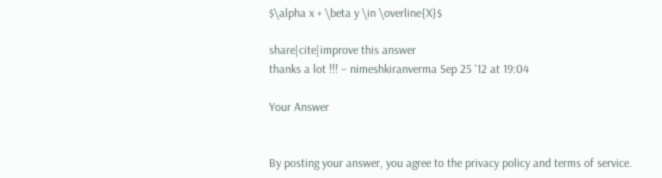$\alpha x + \beta y \in \overline{X}$

share|cite|improve this answer
thanks a lot !!! – nimeshkiranverma Sep 25 '12 at 19:04

Your Answer


By posting your answer, you agree to the privacy policy and terms of service.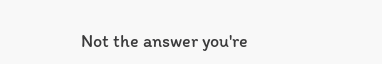Not the answer you're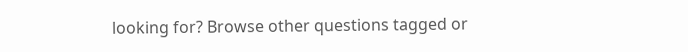looking for? Browse other questions tagged or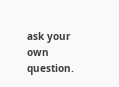ask your own question.